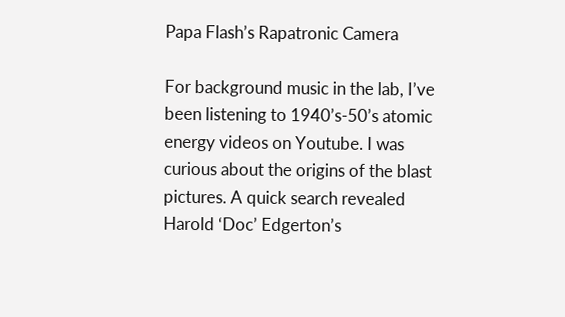Papa Flash’s Rapatronic Camera

For background music in the lab, I’ve been listening to 1940’s-50’s atomic energy videos on Youtube. I was curious about the origins of the blast pictures. A quick search revealed Harold ‘Doc’ Edgerton’s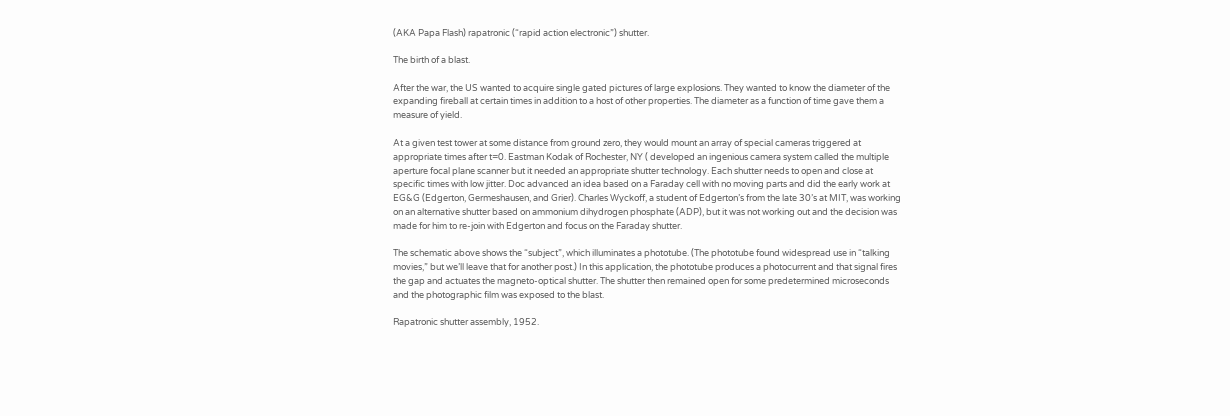(AKA Papa Flash) rapatronic (“rapid action electronic”) shutter.

The birth of a blast.

After the war, the US wanted to acquire single gated pictures of large explosions. They wanted to know the diameter of the expanding fireball at certain times in addition to a host of other properties. The diameter as a function of time gave them a measure of yield.

At a given test tower at some distance from ground zero, they would mount an array of special cameras triggered at appropriate times after t=0. Eastman Kodak of Rochester, NY ( developed an ingenious camera system called the multiple aperture focal plane scanner but it needed an appropriate shutter technology. Each shutter needs to open and close at specific times with low jitter. Doc advanced an idea based on a Faraday cell with no moving parts and did the early work at EG&G (Edgerton, Germeshausen, and Grier). Charles Wyckoff, a student of Edgerton’s from the late 30’s at MIT, was working on an alternative shutter based on ammonium dihydrogen phosphate (ADP), but it was not working out and the decision was made for him to re-join with Edgerton and focus on the Faraday shutter.

The schematic above shows the “subject”, which illuminates a phototube. (The phototube found widespread use in “talking movies,” but we’ll leave that for another post.) In this application, the phototube produces a photocurrent and that signal fires the gap and actuates the magneto-optical shutter. The shutter then remained open for some predetermined microseconds and the photographic film was exposed to the blast.

Rapatronic shutter assembly, 1952.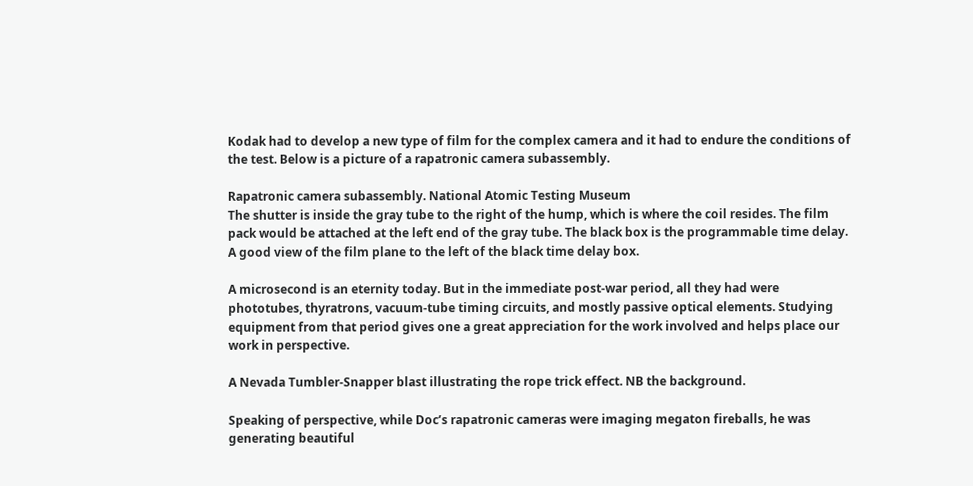Kodak had to develop a new type of film for the complex camera and it had to endure the conditions of the test. Below is a picture of a rapatronic camera subassembly.

Rapatronic camera subassembly. National Atomic Testing Museum
The shutter is inside the gray tube to the right of the hump, which is where the coil resides. The film pack would be attached at the left end of the gray tube. The black box is the programmable time delay.
A good view of the film plane to the left of the black time delay box.

A microsecond is an eternity today. But in the immediate post-war period, all they had were phototubes, thyratrons, vacuum-tube timing circuits, and mostly passive optical elements. Studying equipment from that period gives one a great appreciation for the work involved and helps place our work in perspective.

A Nevada Tumbler-Snapper blast illustrating the rope trick effect. NB the background.

Speaking of perspective, while Doc’s rapatronic cameras were imaging megaton fireballs, he was generating beautiful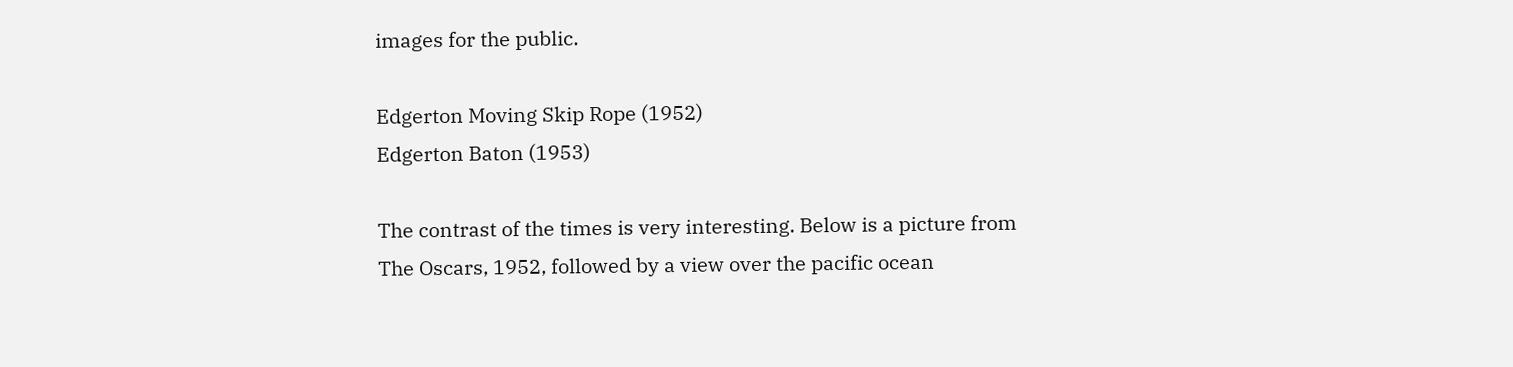images for the public.

Edgerton Moving Skip Rope (1952)
Edgerton Baton (1953)

The contrast of the times is very interesting. Below is a picture from The Oscars, 1952, followed by a view over the pacific ocean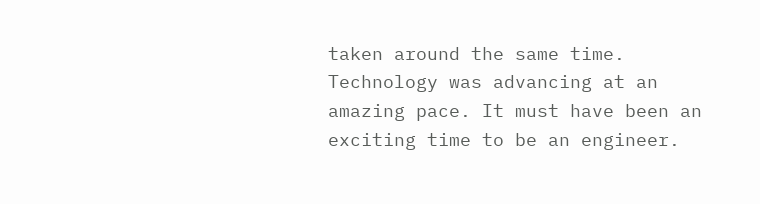taken around the same time. Technology was advancing at an amazing pace. It must have been an exciting time to be an engineer.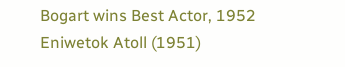Bogart wins Best Actor, 1952
Eniwetok Atoll (1951)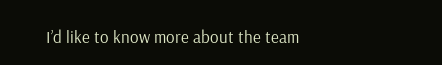I’d like to know more about the team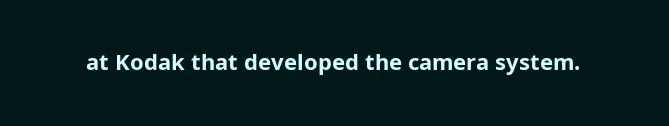at Kodak that developed the camera system.